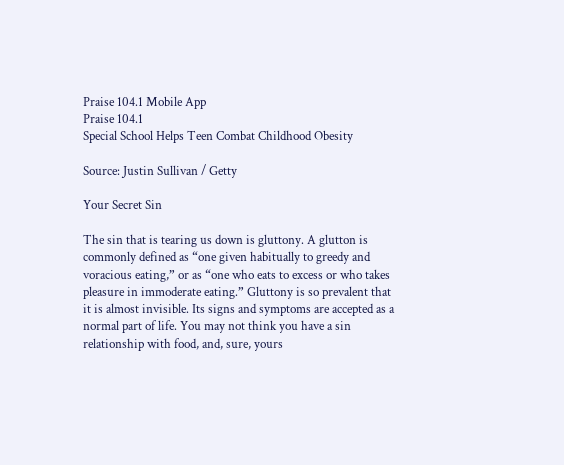Praise 104.1 Mobile App
Praise 104.1
Special School Helps Teen Combat Childhood Obesity

Source: Justin Sullivan / Getty

Your Secret Sin

The sin that is tearing us down is gluttony. A glutton is commonly defined as “one given habitually to greedy and voracious eating,” or as “one who eats to excess or who takes pleasure in immoderate eating.” Gluttony is so prevalent that it is almost invisible. Its signs and symptoms are accepted as a normal part of life. You may not think you have a sin relationship with food, and, sure, yours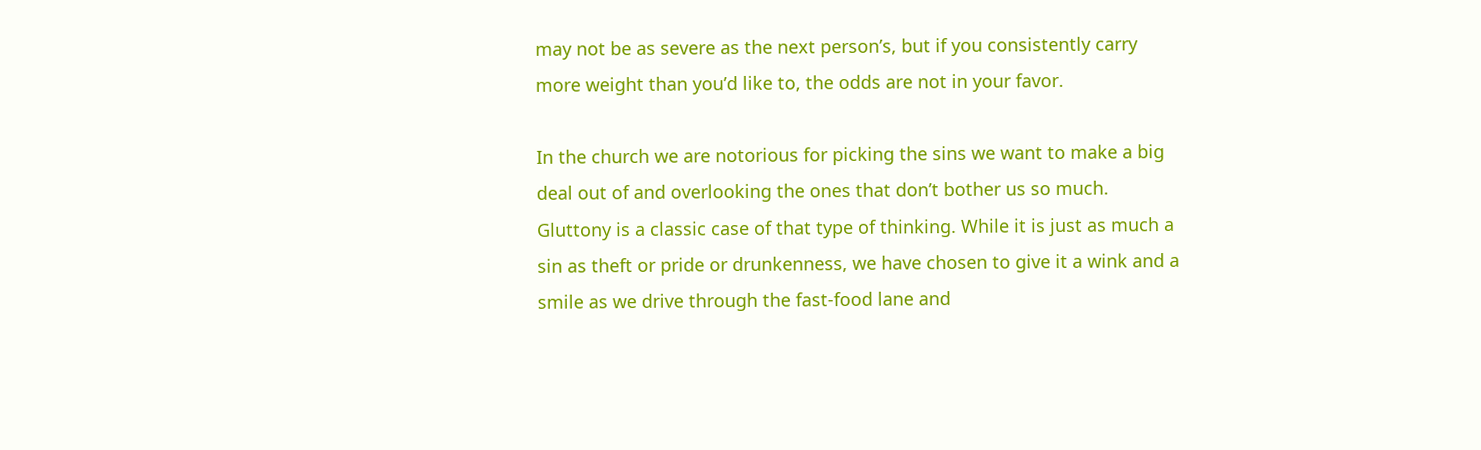may not be as severe as the next person’s, but if you consistently carry more weight than you’d like to, the odds are not in your favor.

In the church we are notorious for picking the sins we want to make a big deal out of and overlooking the ones that don’t bother us so much. Gluttony is a classic case of that type of thinking. While it is just as much a sin as theft or pride or drunkenness, we have chosen to give it a wink and a smile as we drive through the fast-food lane and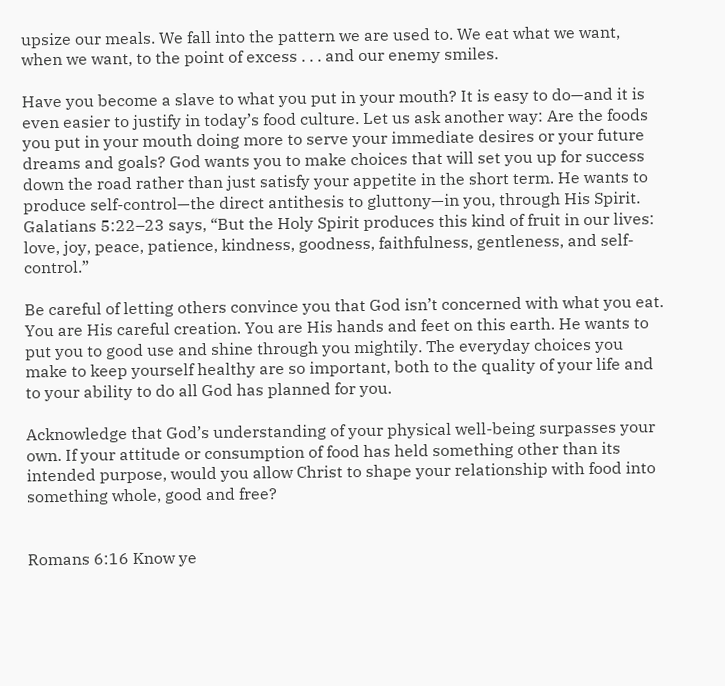upsize our meals. We fall into the pattern we are used to. We eat what we want, when we want, to the point of excess . . . and our enemy smiles.

Have you become a slave to what you put in your mouth? It is easy to do—and it is even easier to justify in today’s food culture. Let us ask another way: Are the foods you put in your mouth doing more to serve your immediate desires or your future dreams and goals? God wants you to make choices that will set you up for success down the road rather than just satisfy your appetite in the short term. He wants to produce self-control—the direct antithesis to gluttony—in you, through His Spirit. Galatians 5:22–23 says, “But the Holy Spirit produces this kind of fruit in our lives: love, joy, peace, patience, kindness, goodness, faithfulness, gentleness, and self-control.”

Be careful of letting others convince you that God isn’t concerned with what you eat. You are His careful creation. You are His hands and feet on this earth. He wants to put you to good use and shine through you mightily. The everyday choices you make to keep yourself healthy are so important, both to the quality of your life and to your ability to do all God has planned for you.

Acknowledge that God’s understanding of your physical well-being surpasses your own. If your attitude or consumption of food has held something other than its intended purpose, would you allow Christ to shape your relationship with food into something whole, good and free?


Romans 6:16 Know ye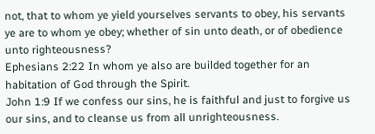not, that to whom ye yield yourselves servants to obey, his servants ye are to whom ye obey; whether of sin unto death, or of obedience unto righteousness?
Ephesians 2:22 In whom ye also are builded together for an habitation of God through the Spirit.
John 1:9 If we confess our sins, he is faithful and just to forgive us our sins, and to cleanse us from all unrighteousness.